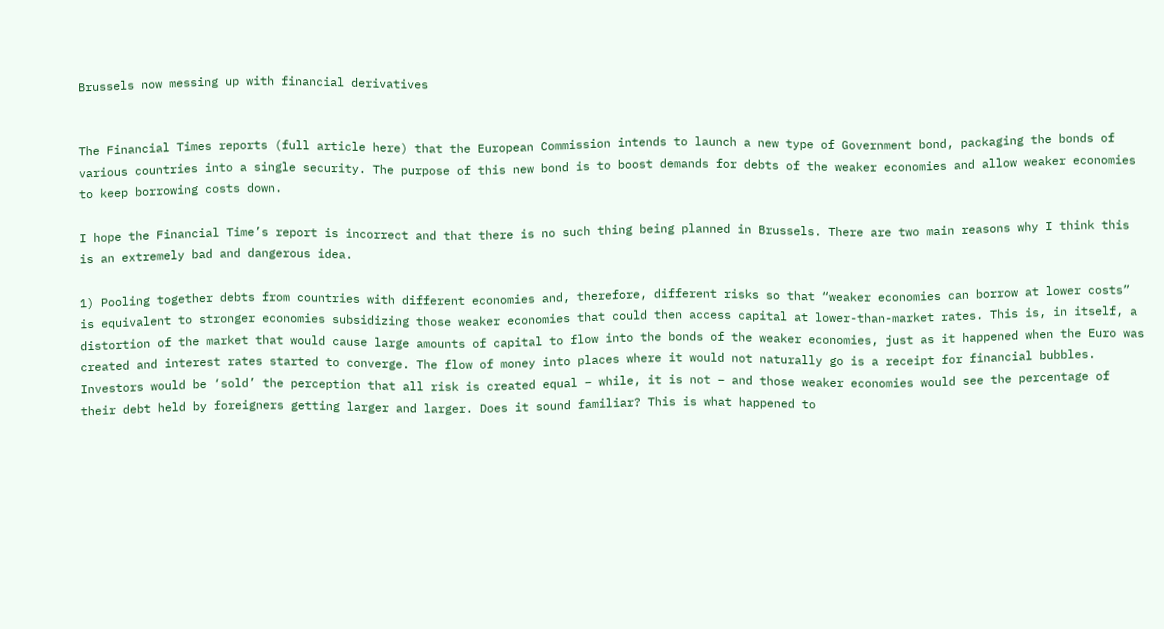Brussels now messing up with financial derivatives


The Financial Times reports (full article here) that the European Commission intends to launch a new type of Government bond, packaging the bonds of various countries into a single security. The purpose of this new bond is to boost demands for debts of the weaker economies and allow weaker economies to keep borrowing costs down.

I hope the Financial Time’s report is incorrect and that there is no such thing being planned in Brussels. There are two main reasons why I think this is an extremely bad and dangerous idea.

1) Pooling together debts from countries with different economies and, therefore, different risks so that “weaker economies can borrow at lower costs” is equivalent to stronger economies subsidizing those weaker economies that could then access capital at lower-than-market rates. This is, in itself, a distortion of the market that would cause large amounts of capital to flow into the bonds of the weaker economies, just as it happened when the Euro was created and interest rates started to converge. The flow of money into places where it would not naturally go is a receipt for financial bubbles. Investors would be ‘sold’ the perception that all risk is created equal – while, it is not – and those weaker economies would see the percentage of their debt held by foreigners getting larger and larger. Does it sound familiar? This is what happened to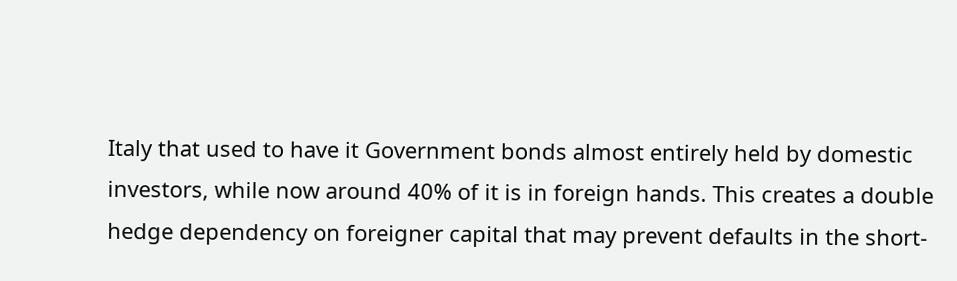Italy that used to have it Government bonds almost entirely held by domestic investors, while now around 40% of it is in foreign hands. This creates a double hedge dependency on foreigner capital that may prevent defaults in the short-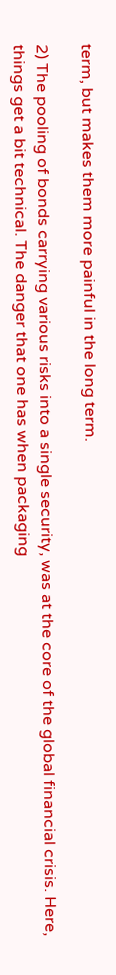term, but makes them more painful in the long term.

2) The pooling of bonds carrying various risks into a single security, was at the core of the global financial crisis. Here, things get a bit technical. The danger that one has when packaging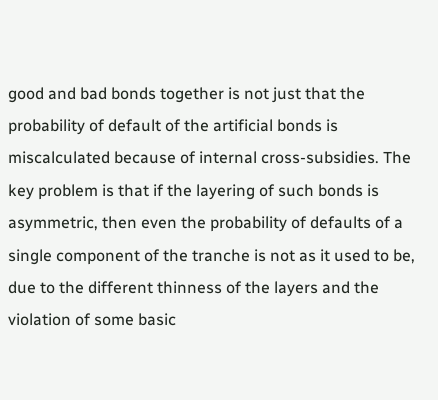good and bad bonds together is not just that the probability of default of the artificial bonds is miscalculated because of internal cross-subsidies. The key problem is that if the layering of such bonds is asymmetric, then even the probability of defaults of a single component of the tranche is not as it used to be, due to the different thinness of the layers and the violation of some basic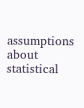assumptions about statistical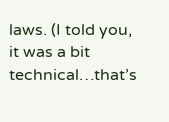laws. (I told you, it was a bit technical…that’s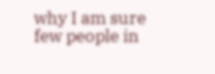why I am sure few people in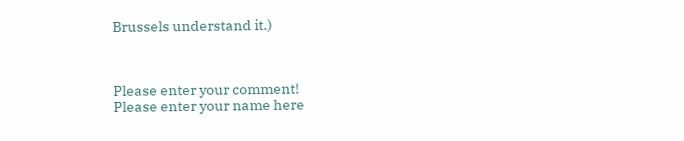Brussels understand it.)



Please enter your comment!
Please enter your name here